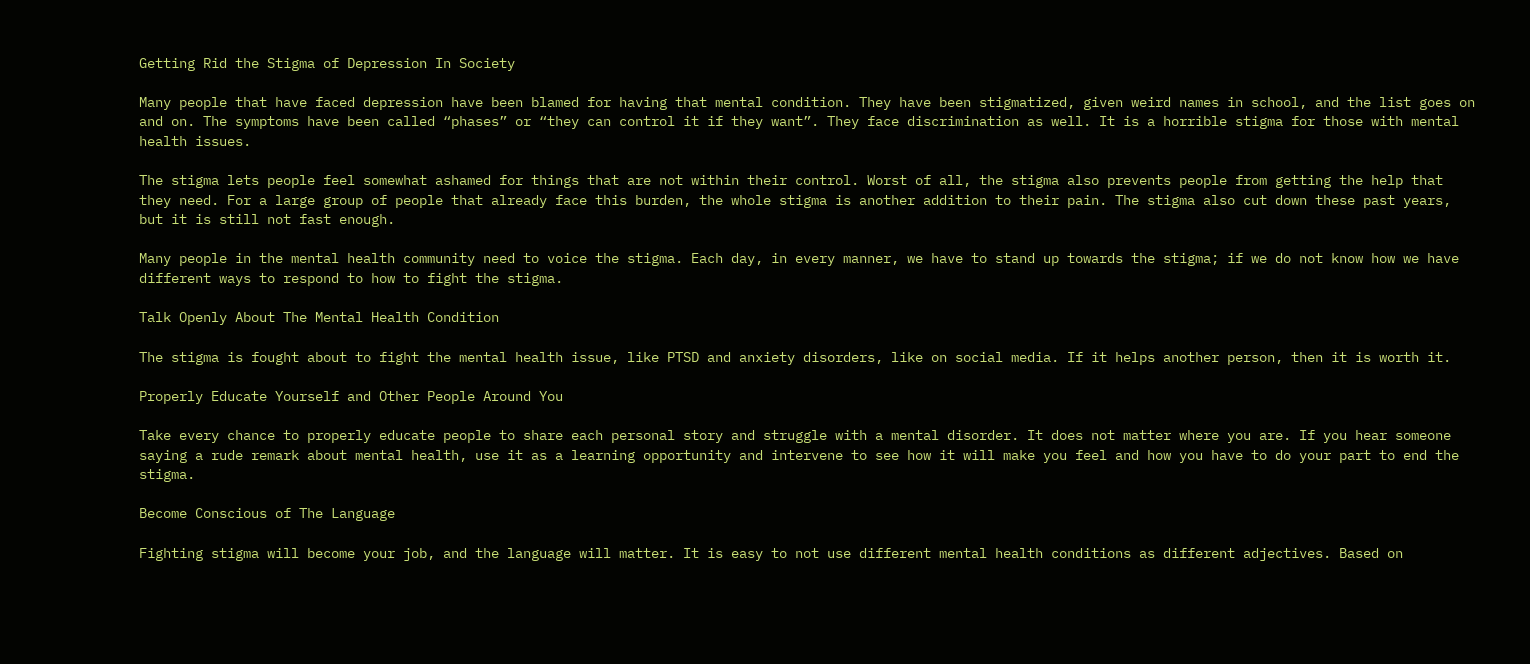Getting Rid the Stigma of Depression In Society

Many people that have faced depression have been blamed for having that mental condition. They have been stigmatized, given weird names in school, and the list goes on and on. The symptoms have been called “phases” or “they can control it if they want”. They face discrimination as well. It is a horrible stigma for those with mental health issues.

The stigma lets people feel somewhat ashamed for things that are not within their control. Worst of all, the stigma also prevents people from getting the help that they need. For a large group of people that already face this burden, the whole stigma is another addition to their pain. The stigma also cut down these past years, but it is still not fast enough.

Many people in the mental health community need to voice the stigma. Each day, in every manner, we have to stand up towards the stigma; if we do not know how we have different ways to respond to how to fight the stigma.

Talk Openly About The Mental Health Condition

The stigma is fought about to fight the mental health issue, like PTSD and anxiety disorders, like on social media. If it helps another person, then it is worth it.

Properly Educate Yourself and Other People Around You

Take every chance to properly educate people to share each personal story and struggle with a mental disorder. It does not matter where you are. If you hear someone saying a rude remark about mental health, use it as a learning opportunity and intervene to see how it will make you feel and how you have to do your part to end the stigma.

Become Conscious of The Language

Fighting stigma will become your job, and the language will matter. It is easy to not use different mental health conditions as different adjectives. Based on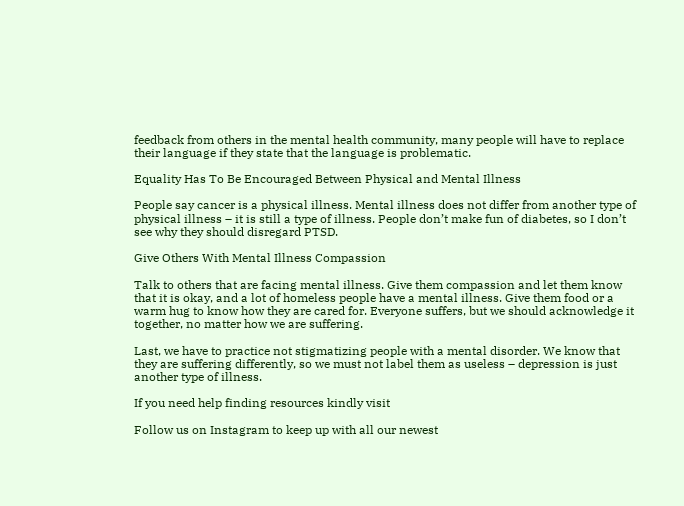feedback from others in the mental health community, many people will have to replace their language if they state that the language is problematic.

Equality Has To Be Encouraged Between Physical and Mental Illness

People say cancer is a physical illness. Mental illness does not differ from another type of physical illness – it is still a type of illness. People don’t make fun of diabetes, so I don’t see why they should disregard PTSD.

Give Others With Mental Illness Compassion

Talk to others that are facing mental illness. Give them compassion and let them know that it is okay, and a lot of homeless people have a mental illness. Give them food or a warm hug to know how they are cared for. Everyone suffers, but we should acknowledge it together, no matter how we are suffering.

Last, we have to practice not stigmatizing people with a mental disorder. We know that they are suffering differently, so we must not label them as useless – depression is just another type of illness.

If you need help finding resources kindly visit

Follow us on Instagram to keep up with all our newest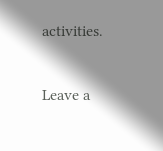activities.

Leave a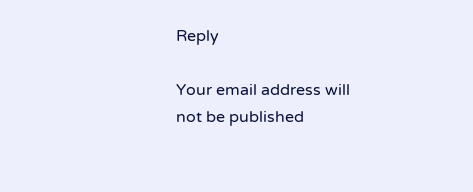Reply

Your email address will not be published